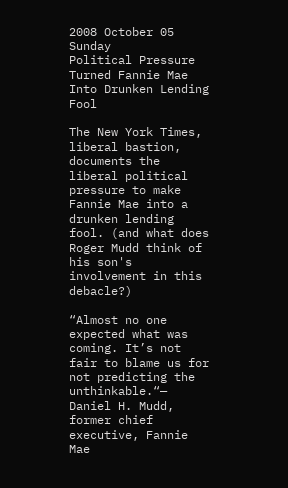2008 October 05 Sunday
Political Pressure Turned Fannie Mae Into Drunken Lending Fool

The New York Times, liberal bastion, documents the liberal political pressure to make Fannie Mae into a drunken lending fool. (and what does Roger Mudd think of his son's involvement in this debacle?)

“Almost no one expected what was coming. It’s not fair to blame us for not predicting the unthinkable.“— Daniel H. Mudd, former chief executive, Fannie Mae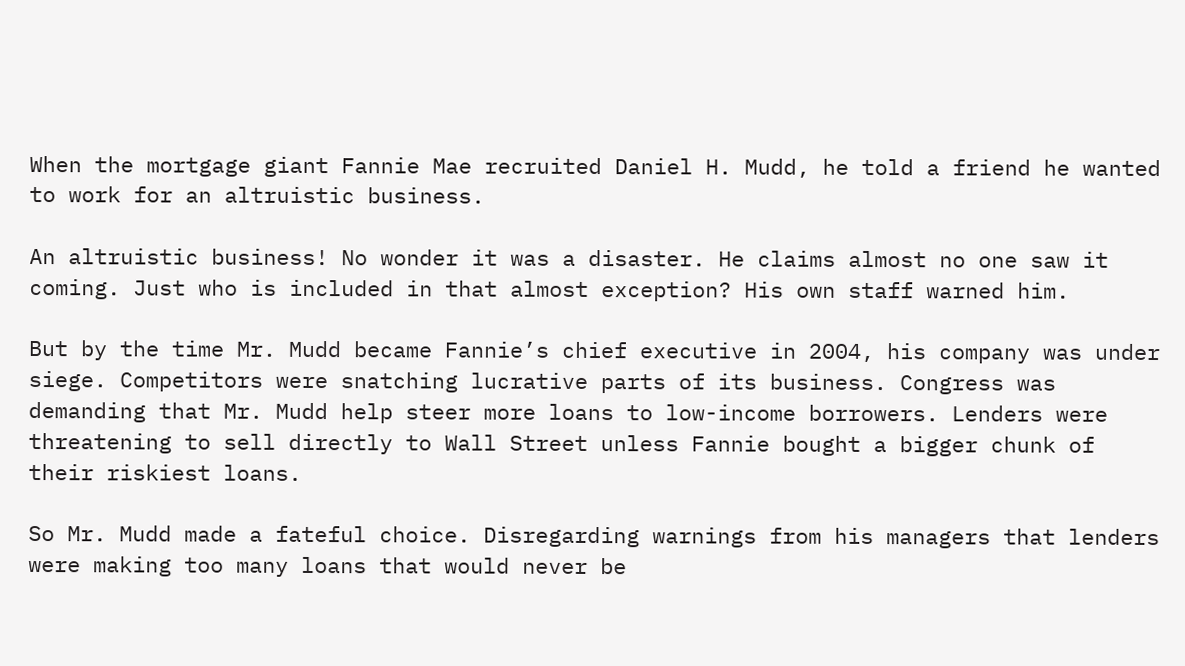When the mortgage giant Fannie Mae recruited Daniel H. Mudd, he told a friend he wanted to work for an altruistic business.

An altruistic business! No wonder it was a disaster. He claims almost no one saw it coming. Just who is included in that almost exception? His own staff warned him.

But by the time Mr. Mudd became Fannie’s chief executive in 2004, his company was under siege. Competitors were snatching lucrative parts of its business. Congress was demanding that Mr. Mudd help steer more loans to low-income borrowers. Lenders were threatening to sell directly to Wall Street unless Fannie bought a bigger chunk of their riskiest loans.

So Mr. Mudd made a fateful choice. Disregarding warnings from his managers that lenders were making too many loans that would never be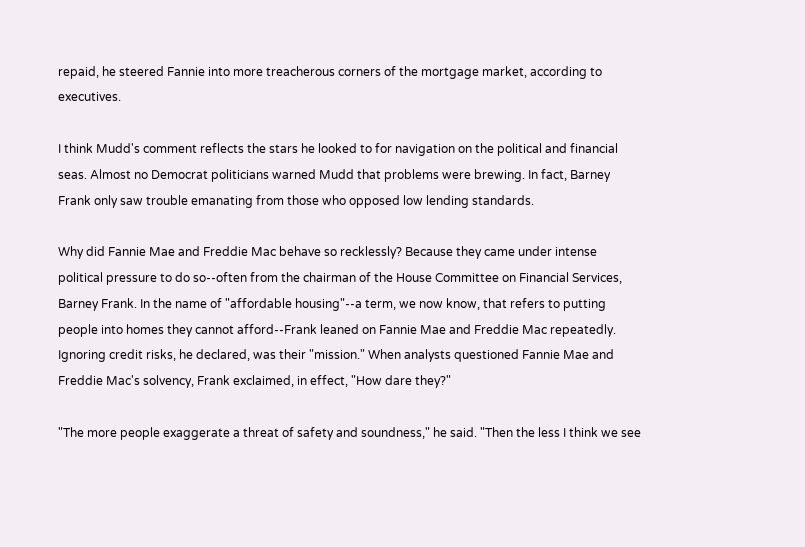repaid, he steered Fannie into more treacherous corners of the mortgage market, according to executives.

I think Mudd's comment reflects the stars he looked to for navigation on the political and financial seas. Almost no Democrat politicians warned Mudd that problems were brewing. In fact, Barney Frank only saw trouble emanating from those who opposed low lending standards.

Why did Fannie Mae and Freddie Mac behave so recklessly? Because they came under intense political pressure to do so--often from the chairman of the House Committee on Financial Services, Barney Frank. In the name of "affordable housing"--a term, we now know, that refers to putting people into homes they cannot afford--Frank leaned on Fannie Mae and Freddie Mac repeatedly. Ignoring credit risks, he declared, was their "mission." When analysts questioned Fannie Mae and Freddie Mac's solvency, Frank exclaimed, in effect, "How dare they?"

"The more people exaggerate a threat of safety and soundness," he said. "Then the less I think we see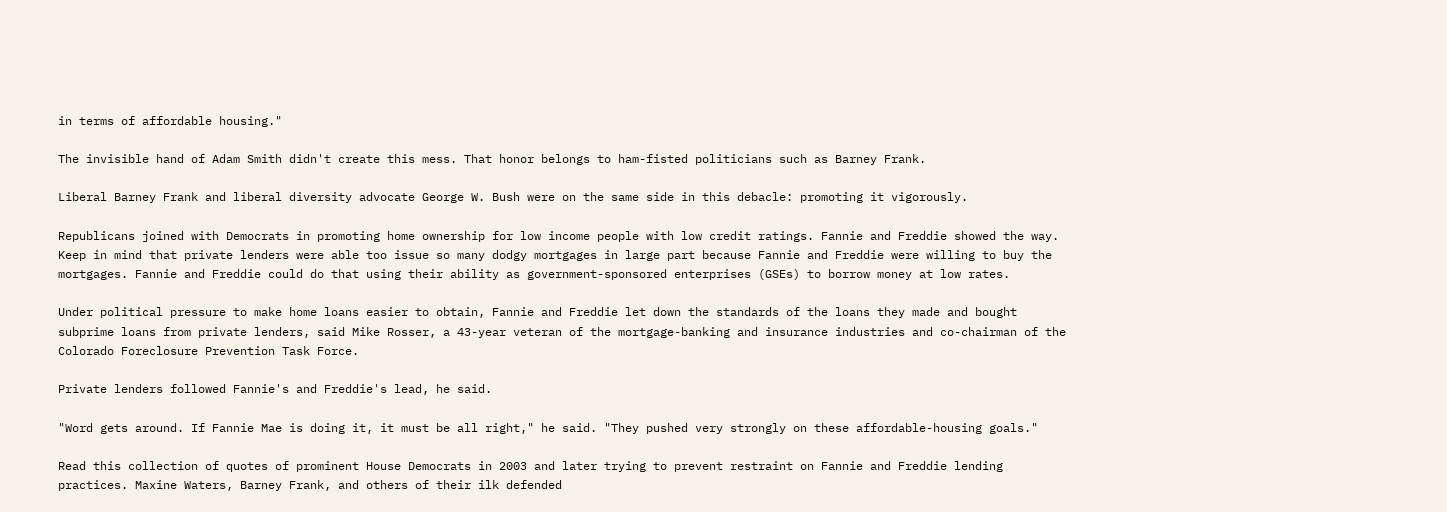in terms of affordable housing."

The invisible hand of Adam Smith didn't create this mess. That honor belongs to ham-fisted politicians such as Barney Frank.

Liberal Barney Frank and liberal diversity advocate George W. Bush were on the same side in this debacle: promoting it vigorously.

Republicans joined with Democrats in promoting home ownership for low income people with low credit ratings. Fannie and Freddie showed the way. Keep in mind that private lenders were able too issue so many dodgy mortgages in large part because Fannie and Freddie were willing to buy the mortgages. Fannie and Freddie could do that using their ability as government-sponsored enterprises (GSEs) to borrow money at low rates.

Under political pressure to make home loans easier to obtain, Fannie and Freddie let down the standards of the loans they made and bought subprime loans from private lenders, said Mike Rosser, a 43-year veteran of the mortgage-banking and insurance industries and co-chairman of the Colorado Foreclosure Prevention Task Force.

Private lenders followed Fannie's and Freddie's lead, he said.

"Word gets around. If Fannie Mae is doing it, it must be all right," he said. "They pushed very strongly on these affordable-housing goals."

Read this collection of quotes of prominent House Democrats in 2003 and later trying to prevent restraint on Fannie and Freddie lending practices. Maxine Waters, Barney Frank, and others of their ilk defended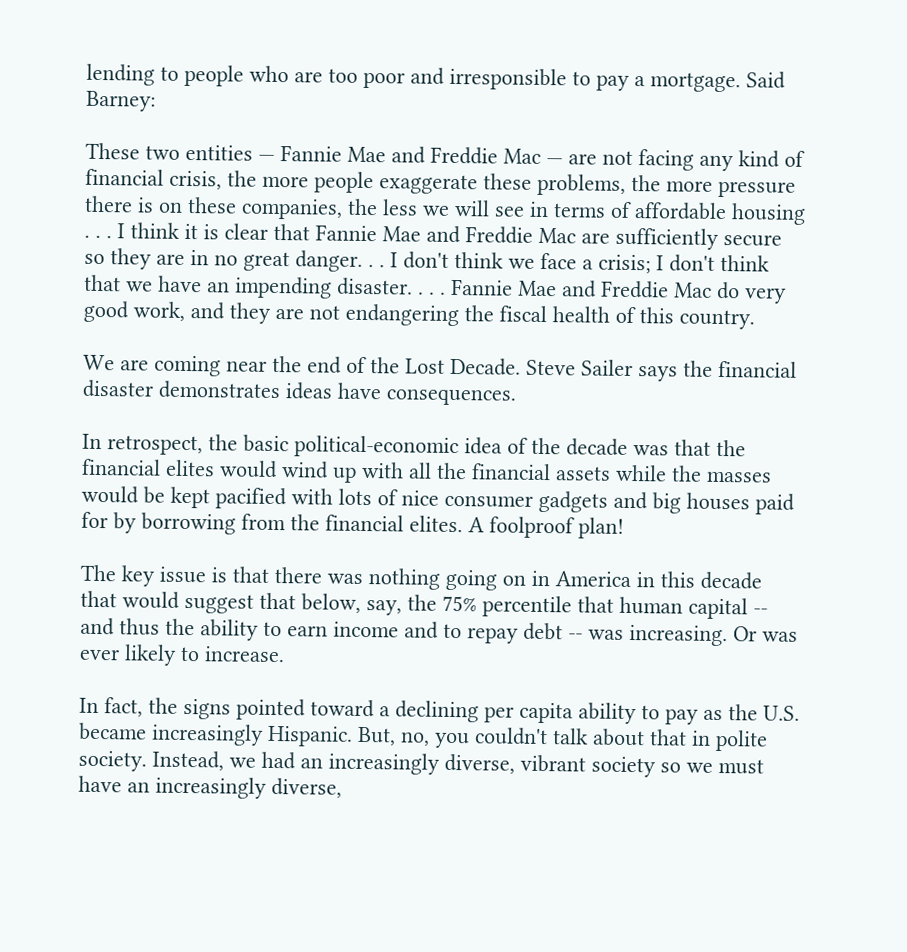lending to people who are too poor and irresponsible to pay a mortgage. Said Barney:

These two entities — Fannie Mae and Freddie Mac — are not facing any kind of financial crisis, the more people exaggerate these problems, the more pressure there is on these companies, the less we will see in terms of affordable housing . . . I think it is clear that Fannie Mae and Freddie Mac are sufficiently secure so they are in no great danger. . . I don't think we face a crisis; I don't think that we have an impending disaster. . . . Fannie Mae and Freddie Mac do very good work, and they are not endangering the fiscal health of this country.

We are coming near the end of the Lost Decade. Steve Sailer says the financial disaster demonstrates ideas have consequences.

In retrospect, the basic political-economic idea of the decade was that the financial elites would wind up with all the financial assets while the masses would be kept pacified with lots of nice consumer gadgets and big houses paid for by borrowing from the financial elites. A foolproof plan!

The key issue is that there was nothing going on in America in this decade that would suggest that below, say, the 75% percentile that human capital -- and thus the ability to earn income and to repay debt -- was increasing. Or was ever likely to increase.

In fact, the signs pointed toward a declining per capita ability to pay as the U.S. became increasingly Hispanic. But, no, you couldn't talk about that in polite society. Instead, we had an increasingly diverse, vibrant society so we must have an increasingly diverse,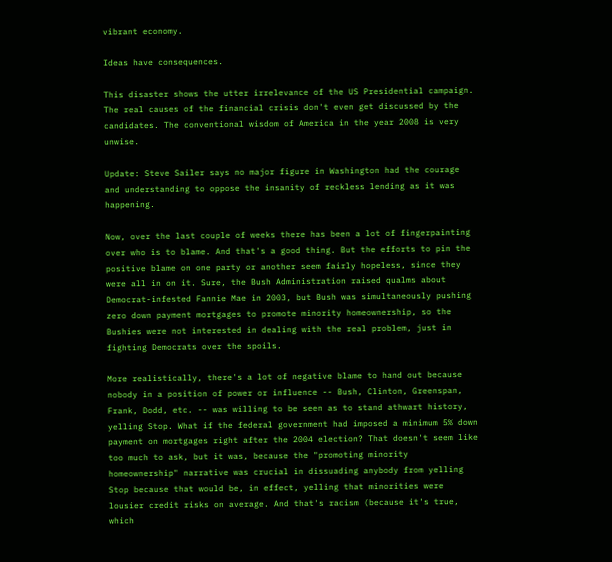vibrant economy.

Ideas have consequences.

This disaster shows the utter irrelevance of the US Presidential campaign. The real causes of the financial crisis don't even get discussed by the candidates. The conventional wisdom of America in the year 2008 is very unwise.

Update: Steve Sailer says no major figure in Washington had the courage and understanding to oppose the insanity of reckless lending as it was happening.

Now, over the last couple of weeks there has been a lot of fingerpainting over who is to blame. And that's a good thing. But the efforts to pin the positive blame on one party or another seem fairly hopeless, since they were all in on it. Sure, the Bush Administration raised qualms about Democrat-infested Fannie Mae in 2003, but Bush was simultaneously pushing zero down payment mortgages to promote minority homeownership, so the Bushies were not interested in dealing with the real problem, just in fighting Democrats over the spoils.

More realistically, there's a lot of negative blame to hand out because nobody in a position of power or influence -- Bush, Clinton, Greenspan, Frank, Dodd, etc. -- was willing to be seen as to stand athwart history, yelling Stop. What if the federal government had imposed a minimum 5% down payment on mortgages right after the 2004 election? That doesn't seem like too much to ask, but it was, because the "promoting minority homeownership" narrative was crucial in dissuading anybody from yelling Stop because that would be, in effect, yelling that minorities were lousier credit risks on average. And that's racism (because it's true, which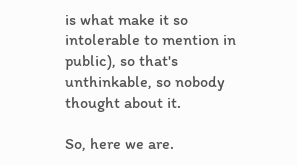is what make it so intolerable to mention in public), so that's unthinkable, so nobody thought about it.

So, here we are.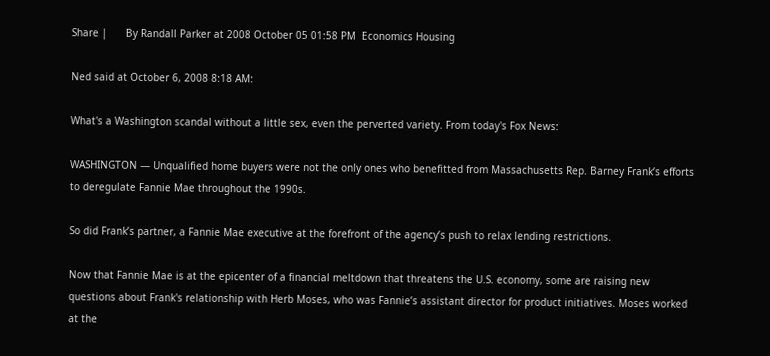Share |      By Randall Parker at 2008 October 05 01:58 PM  Economics Housing

Ned said at October 6, 2008 8:18 AM:

What's a Washington scandal without a little sex, even the perverted variety. From today's Fox News:

WASHINGTON — Unqualified home buyers were not the only ones who benefitted from Massachusetts Rep. Barney Frank’s efforts to deregulate Fannie Mae throughout the 1990s.

So did Frank’s partner, a Fannie Mae executive at the forefront of the agency’s push to relax lending restrictions.

Now that Fannie Mae is at the epicenter of a financial meltdown that threatens the U.S. economy, some are raising new questions about Frank's relationship with Herb Moses, who was Fannie’s assistant director for product initiatives. Moses worked at the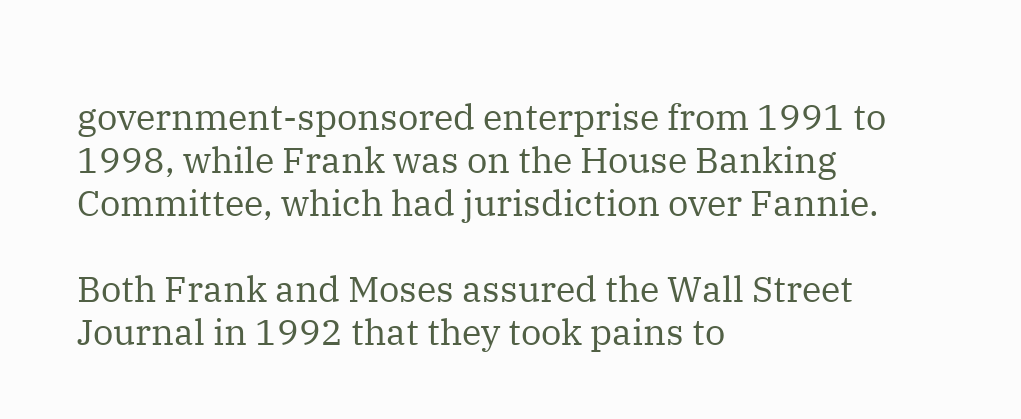government-sponsored enterprise from 1991 to 1998, while Frank was on the House Banking Committee, which had jurisdiction over Fannie.

Both Frank and Moses assured the Wall Street Journal in 1992 that they took pains to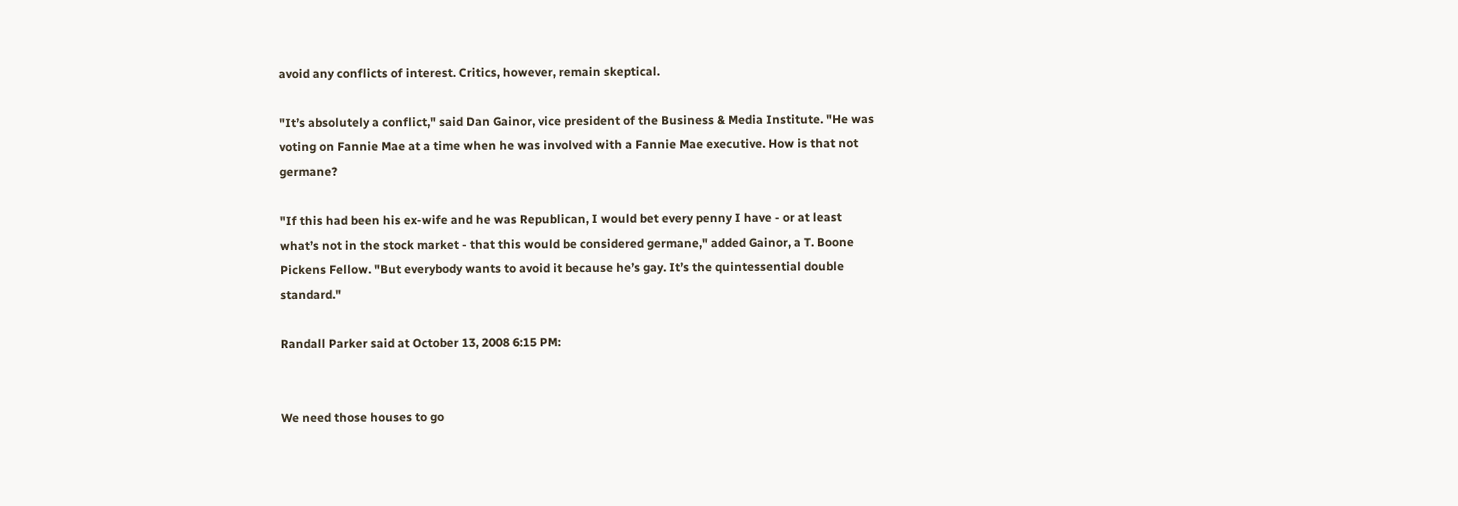avoid any conflicts of interest. Critics, however, remain skeptical.

"It’s absolutely a conflict," said Dan Gainor, vice president of the Business & Media Institute. "He was voting on Fannie Mae at a time when he was involved with a Fannie Mae executive. How is that not germane?

"If this had been his ex-wife and he was Republican, I would bet every penny I have - or at least what’s not in the stock market - that this would be considered germane," added Gainor, a T. Boone Pickens Fellow. "But everybody wants to avoid it because he’s gay. It’s the quintessential double standard."

Randall Parker said at October 13, 2008 6:15 PM:


We need those houses to go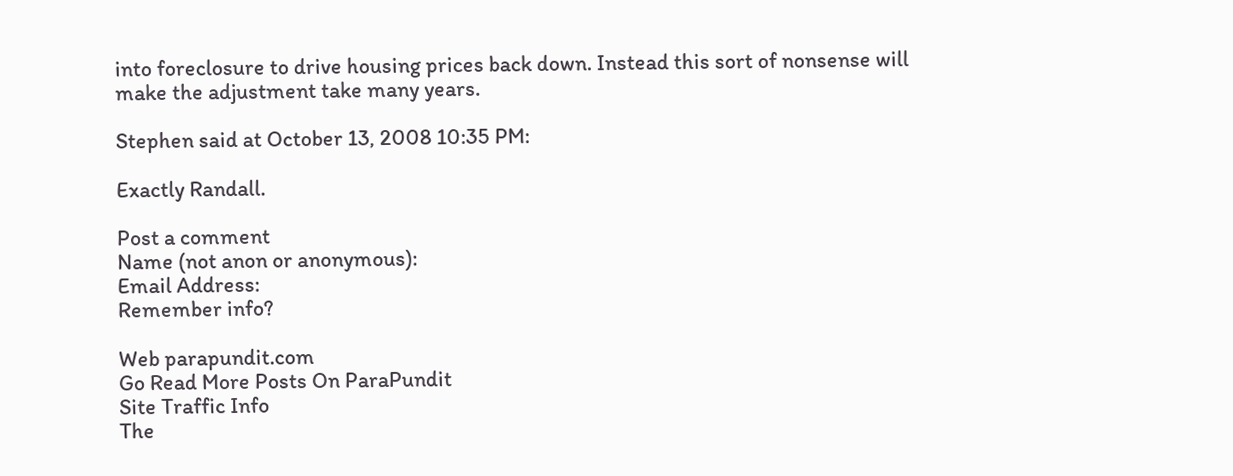into foreclosure to drive housing prices back down. Instead this sort of nonsense will make the adjustment take many years.

Stephen said at October 13, 2008 10:35 PM:

Exactly Randall.

Post a comment
Name (not anon or anonymous):
Email Address:
Remember info?

Web parapundit.com
Go Read More Posts On ParaPundit
Site Traffic Info
The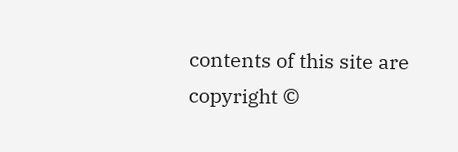contents of this site are copyright ©